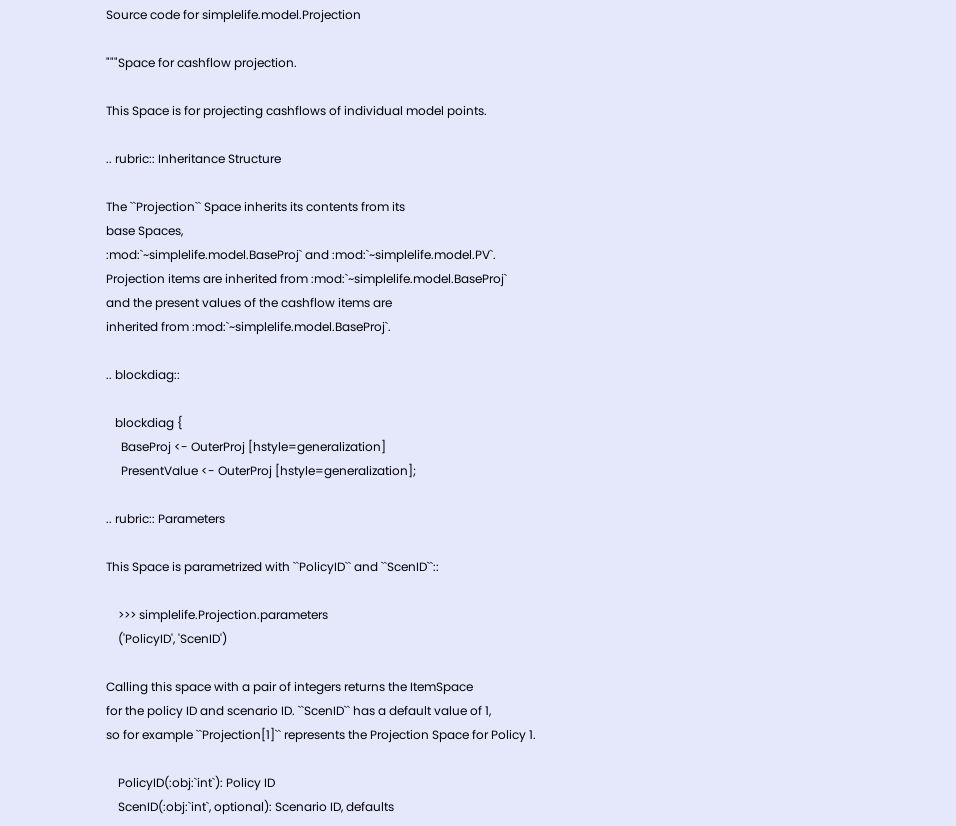Source code for simplelife.model.Projection

"""Space for cashflow projection.

This Space is for projecting cashflows of individual model points.

.. rubric:: Inheritance Structure

The ``Projection`` Space inherits its contents from its
base Spaces,
:mod:`~simplelife.model.BaseProj` and :mod:`~simplelife.model.PV`.
Projection items are inherited from :mod:`~simplelife.model.BaseProj`
and the present values of the cashflow items are
inherited from :mod:`~simplelife.model.BaseProj`.

.. blockdiag::

   blockdiag {
     BaseProj <- OuterProj [hstyle=generalization]
     PresentValue <- OuterProj [hstyle=generalization];

.. rubric:: Parameters

This Space is parametrized with ``PolicyID`` and ``ScenID``::

    >>> simplelife.Projection.parameters
    ('PolicyID', 'ScenID')

Calling this space with a pair of integers returns the ItemSpace
for the policy ID and scenario ID. ``ScenID`` has a default value of 1,
so for example ``Projection[1]`` represents the Projection Space for Policy 1.

    PolicyID(:obj:`int`): Policy ID
    ScenID(:obj:`int`, optional): Scenario ID, defaults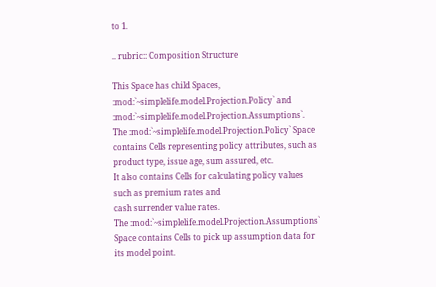to 1.

.. rubric:: Composition Structure

This Space has child Spaces,
:mod:`~simplelife.model.Projection.Policy` and :mod:`~simplelife.model.Projection.Assumptions`.
The :mod:`~simplelife.model.Projection.Policy` Space contains Cells representing policy attributes, such as
product type, issue age, sum assured, etc.
It also contains Cells for calculating policy values such as premium rates and
cash surrender value rates.
The :mod:`~simplelife.model.Projection.Assumptions` Space contains Cells to pick up assumption data for
its model point.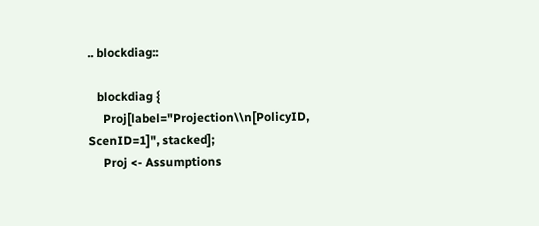.. blockdiag::

   blockdiag {
     Proj[label="Projection\\n[PolicyID, ScenID=1]", stacked];
     Proj <- Assumptions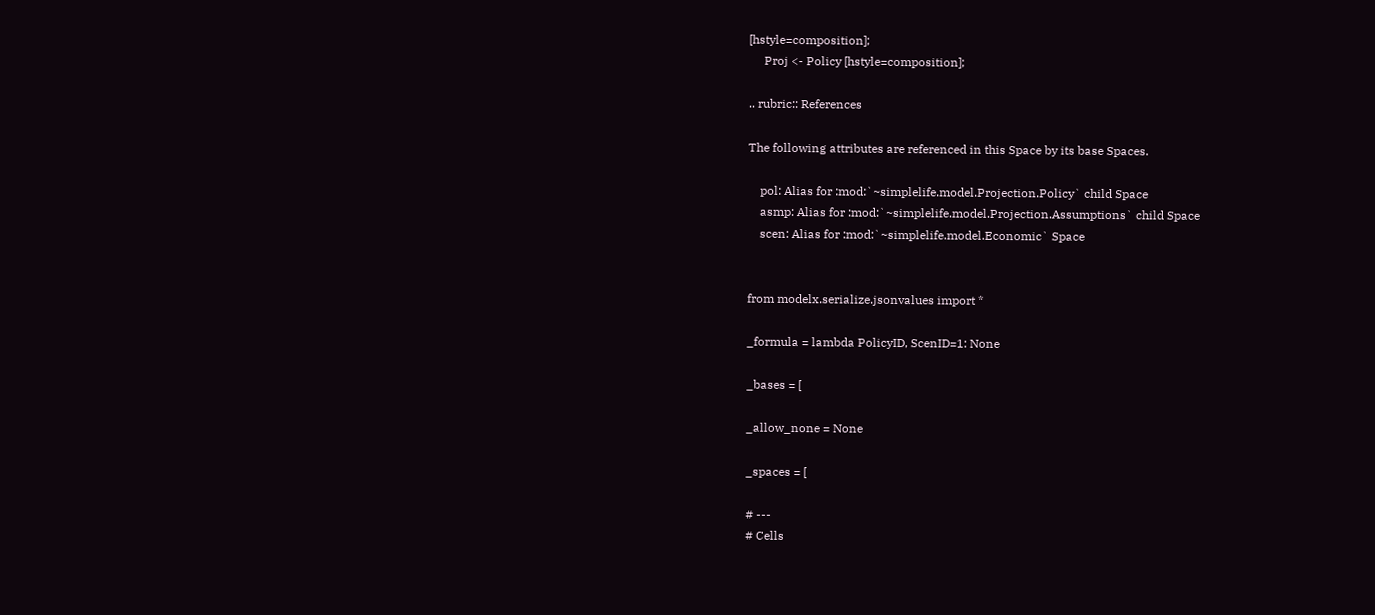[hstyle=composition];
     Proj <- Policy [hstyle=composition];

.. rubric:: References

The following attributes are referenced in this Space by its base Spaces.

    pol: Alias for :mod:`~simplelife.model.Projection.Policy` child Space
    asmp: Alias for :mod:`~simplelife.model.Projection.Assumptions` child Space
    scen: Alias for :mod:`~simplelife.model.Economic` Space


from modelx.serialize.jsonvalues import *

_formula = lambda PolicyID, ScenID=1: None

_bases = [

_allow_none = None

_spaces = [

# ---
# Cells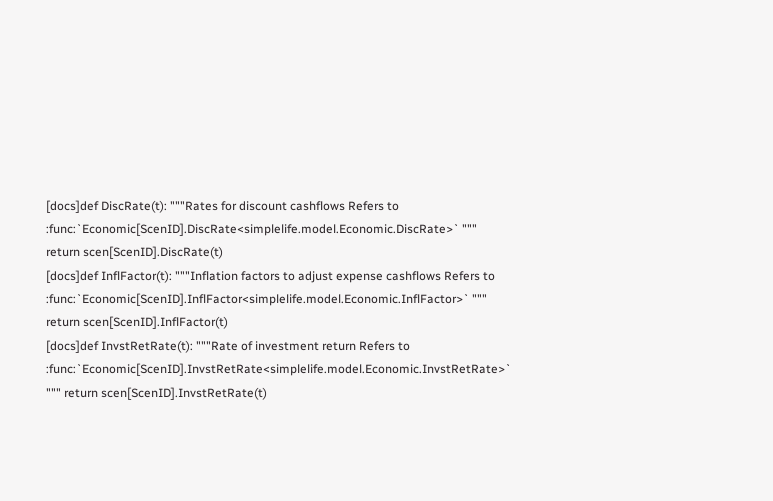[docs]def DiscRate(t): """Rates for discount cashflows Refers to :func:`Economic[ScenID].DiscRate<simplelife.model.Economic.DiscRate>` """ return scen[ScenID].DiscRate(t)
[docs]def InflFactor(t): """Inflation factors to adjust expense cashflows Refers to :func:`Economic[ScenID].InflFactor<simplelife.model.Economic.InflFactor>` """ return scen[ScenID].InflFactor(t)
[docs]def InvstRetRate(t): """Rate of investment return Refers to :func:`Economic[ScenID].InvstRetRate<simplelife.model.Economic.InvstRetRate>` """ return scen[ScenID].InvstRetRate(t)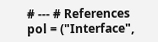# --- # References pol = ("Interface",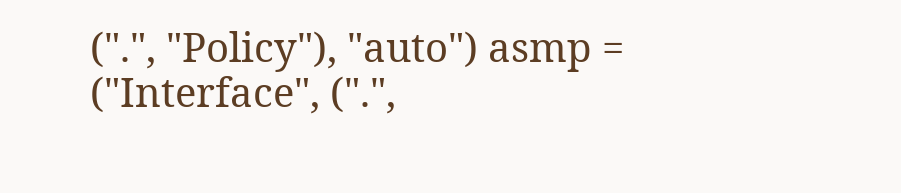(".", "Policy"), "auto") asmp = ("Interface", (".",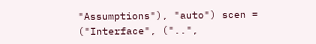"Assumptions"), "auto") scen = ("Interface", ("..",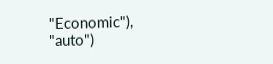"Economic"), "auto")